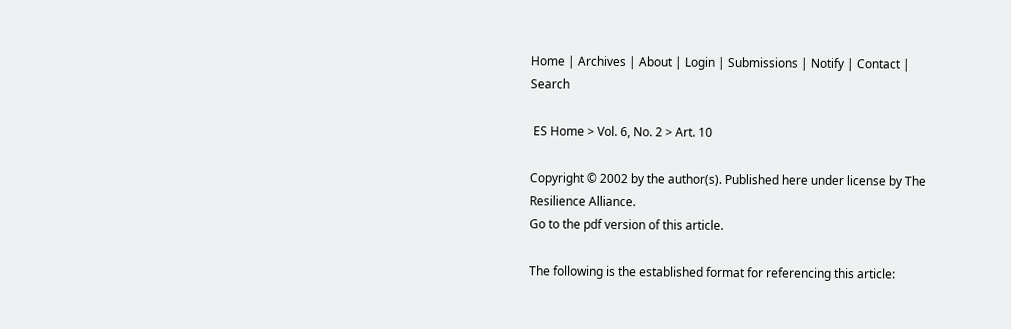Home | Archives | About | Login | Submissions | Notify | Contact | Search

 ES Home > Vol. 6, No. 2 > Art. 10

Copyright © 2002 by the author(s). Published here under license by The Resilience Alliance.
Go to the pdf version of this article.

The following is the established format for referencing this article: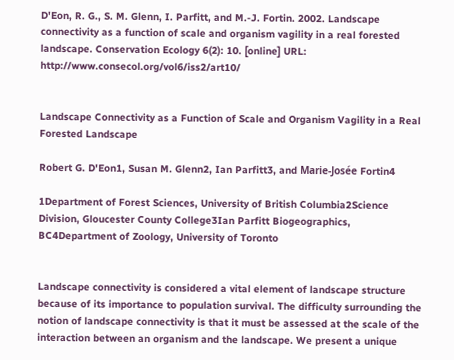D'Eon, R. G., S. M. Glenn, I. Parfitt, and M.-J. Fortin. 2002. Landscape connectivity as a function of scale and organism vagility in a real forested landscape. Conservation Ecology 6(2): 10. [online] URL: http://www.consecol.org/vol6/iss2/art10/


Landscape Connectivity as a Function of Scale and Organism Vagility in a Real Forested Landscape

Robert G. D'Eon1, Susan M. Glenn2, Ian Parfitt3, and Marie-Josée Fortin4

1Department of Forest Sciences, University of British Columbia2Science Division, Gloucester County College3Ian Parfitt Biogeographics, BC4Department of Zoology, University of Toronto


Landscape connectivity is considered a vital element of landscape structure because of its importance to population survival. The difficulty surrounding the notion of landscape connectivity is that it must be assessed at the scale of the interaction between an organism and the landscape. We present a unique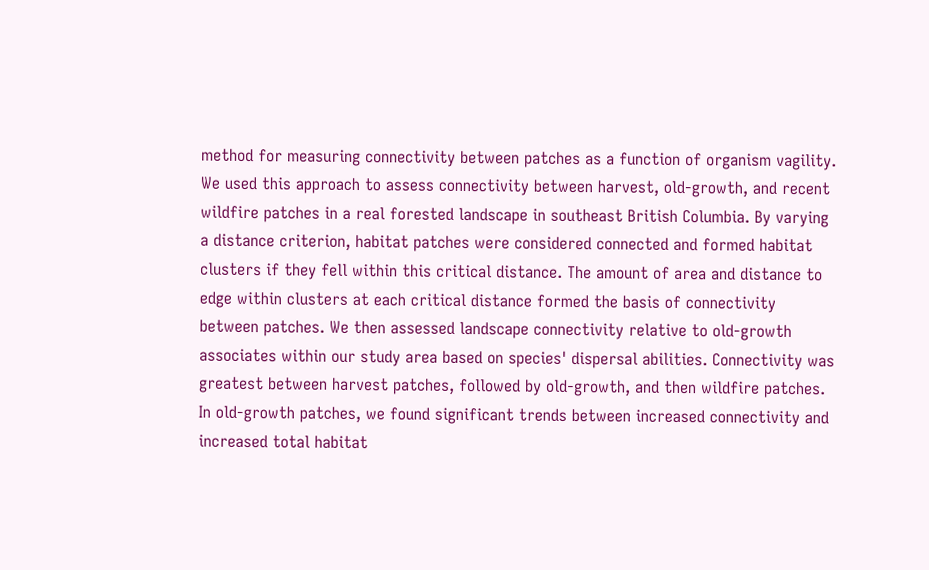method for measuring connectivity between patches as a function of organism vagility. We used this approach to assess connectivity between harvest, old-growth, and recent wildfire patches in a real forested landscape in southeast British Columbia. By varying a distance criterion, habitat patches were considered connected and formed habitat clusters if they fell within this critical distance. The amount of area and distance to edge within clusters at each critical distance formed the basis of connectivity between patches. We then assessed landscape connectivity relative to old-growth associates within our study area based on species' dispersal abilities. Connectivity was greatest between harvest patches, followed by old-growth, and then wildfire patches. In old-growth patches, we found significant trends between increased connectivity and increased total habitat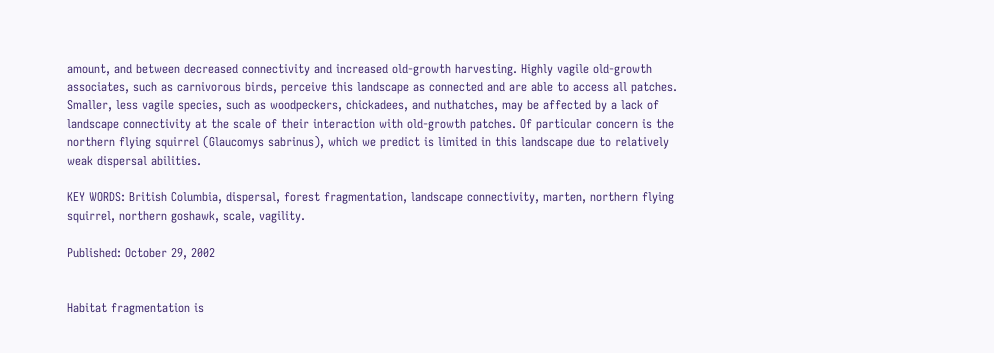amount, and between decreased connectivity and increased old-growth harvesting. Highly vagile old-growth associates, such as carnivorous birds, perceive this landscape as connected and are able to access all patches. Smaller, less vagile species, such as woodpeckers, chickadees, and nuthatches, may be affected by a lack of landscape connectivity at the scale of their interaction with old-growth patches. Of particular concern is the northern flying squirrel (Glaucomys sabrinus), which we predict is limited in this landscape due to relatively weak dispersal abilities.

KEY WORDS: British Columbia, dispersal, forest fragmentation, landscape connectivity, marten, northern flying squirrel, northern goshawk, scale, vagility.

Published: October 29, 2002


Habitat fragmentation is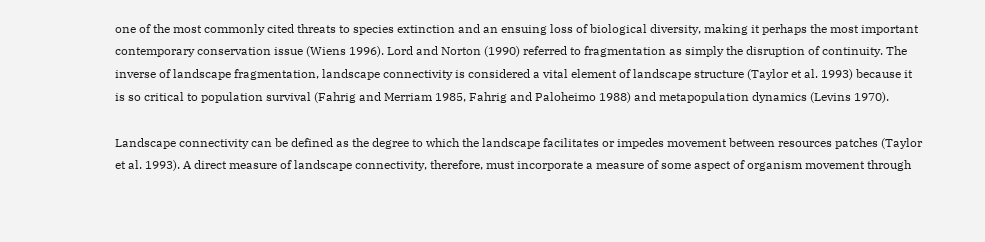one of the most commonly cited threats to species extinction and an ensuing loss of biological diversity, making it perhaps the most important contemporary conservation issue (Wiens 1996). Lord and Norton (1990) referred to fragmentation as simply the disruption of continuity. The inverse of landscape fragmentation, landscape connectivity is considered a vital element of landscape structure (Taylor et al. 1993) because it is so critical to population survival (Fahrig and Merriam 1985, Fahrig and Paloheimo 1988) and metapopulation dynamics (Levins 1970).

Landscape connectivity can be defined as the degree to which the landscape facilitates or impedes movement between resources patches (Taylor et al. 1993). A direct measure of landscape connectivity, therefore, must incorporate a measure of some aspect of organism movement through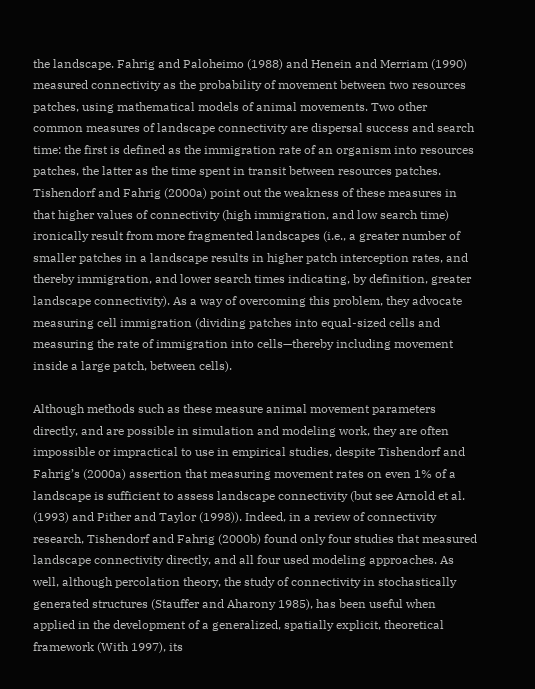the landscape. Fahrig and Paloheimo (1988) and Henein and Merriam (1990) measured connectivity as the probability of movement between two resources patches, using mathematical models of animal movements. Two other common measures of landscape connectivity are dispersal success and search time: the first is defined as the immigration rate of an organism into resources patches, the latter as the time spent in transit between resources patches. Tishendorf and Fahrig (2000a) point out the weakness of these measures in that higher values of connectivity (high immigration, and low search time) ironically result from more fragmented landscapes (i.e., a greater number of smaller patches in a landscape results in higher patch interception rates, and thereby immigration, and lower search times indicating, by definition, greater landscape connectivity). As a way of overcoming this problem, they advocate measuring cell immigration (dividing patches into equal-sized cells and measuring the rate of immigration into cells—thereby including movement inside a large patch, between cells).

Although methods such as these measure animal movement parameters directly, and are possible in simulation and modeling work, they are often impossible or impractical to use in empirical studies, despite Tishendorf and Fahrig’s (2000a) assertion that measuring movement rates on even 1% of a landscape is sufficient to assess landscape connectivity (but see Arnold et al. (1993) and Pither and Taylor (1998)). Indeed, in a review of connectivity research, Tishendorf and Fahrig (2000b) found only four studies that measured landscape connectivity directly, and all four used modeling approaches. As well, although percolation theory, the study of connectivity in stochastically generated structures (Stauffer and Aharony 1985), has been useful when applied in the development of a generalized, spatially explicit, theoretical framework (With 1997), its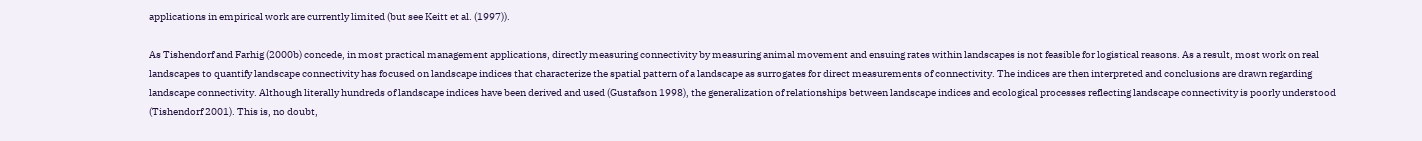applications in empirical work are currently limited (but see Keitt et al. (1997)).

As Tishendorf and Farhig (2000b) concede, in most practical management applications, directly measuring connectivity by measuring animal movement and ensuing rates within landscapes is not feasible for logistical reasons. As a result, most work on real landscapes to quantify landscape connectivity has focused on landscape indices that characterize the spatial pattern of a landscape as surrogates for direct measurements of connectivity. The indices are then interpreted and conclusions are drawn regarding landscape connectivity. Although literally hundreds of landscape indices have been derived and used (Gustafson 1998), the generalization of relationships between landscape indices and ecological processes reflecting landscape connectivity is poorly understood (Tishendorf 2001). This is, no doubt,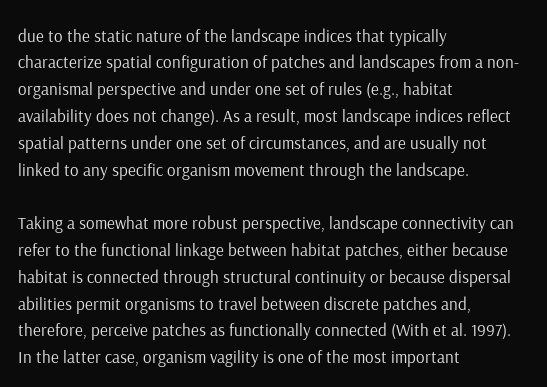due to the static nature of the landscape indices that typically characterize spatial configuration of patches and landscapes from a non-organismal perspective and under one set of rules (e.g., habitat availability does not change). As a result, most landscape indices reflect spatial patterns under one set of circumstances, and are usually not linked to any specific organism movement through the landscape.

Taking a somewhat more robust perspective, landscape connectivity can refer to the functional linkage between habitat patches, either because habitat is connected through structural continuity or because dispersal abilities permit organisms to travel between discrete patches and, therefore, perceive patches as functionally connected (With et al. 1997). In the latter case, organism vagility is one of the most important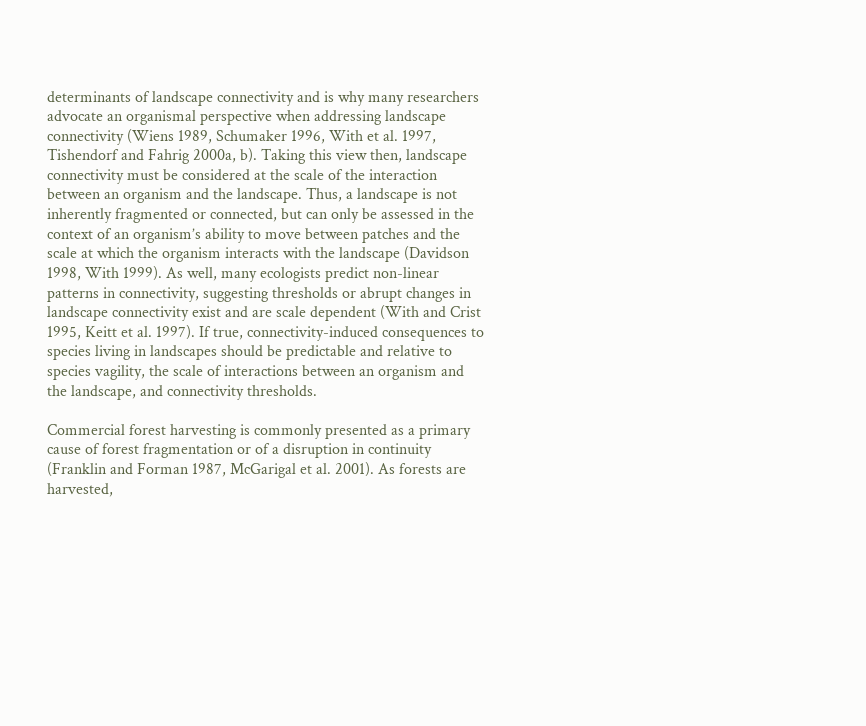determinants of landscape connectivity and is why many researchers advocate an organismal perspective when addressing landscape connectivity (Wiens 1989, Schumaker 1996, With et al. 1997, Tishendorf and Fahrig 2000a, b). Taking this view then, landscape connectivity must be considered at the scale of the interaction between an organism and the landscape. Thus, a landscape is not inherently fragmented or connected, but can only be assessed in the context of an organism’s ability to move between patches and the scale at which the organism interacts with the landscape (Davidson 1998, With 1999). As well, many ecologists predict non-linear patterns in connectivity, suggesting thresholds or abrupt changes in landscape connectivity exist and are scale dependent (With and Crist 1995, Keitt et al. 1997). If true, connectivity-induced consequences to species living in landscapes should be predictable and relative to species vagility, the scale of interactions between an organism and the landscape, and connectivity thresholds.

Commercial forest harvesting is commonly presented as a primary cause of forest fragmentation or of a disruption in continuity (Franklin and Forman 1987, McGarigal et al. 2001). As forests are harvested,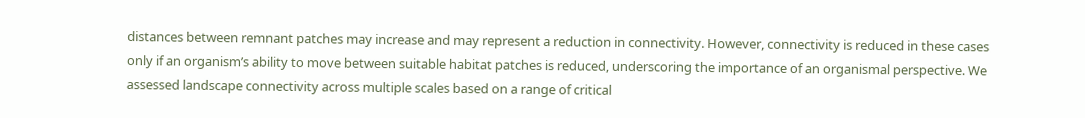distances between remnant patches may increase and may represent a reduction in connectivity. However, connectivity is reduced in these cases only if an organism’s ability to move between suitable habitat patches is reduced, underscoring the importance of an organismal perspective. We assessed landscape connectivity across multiple scales based on a range of critical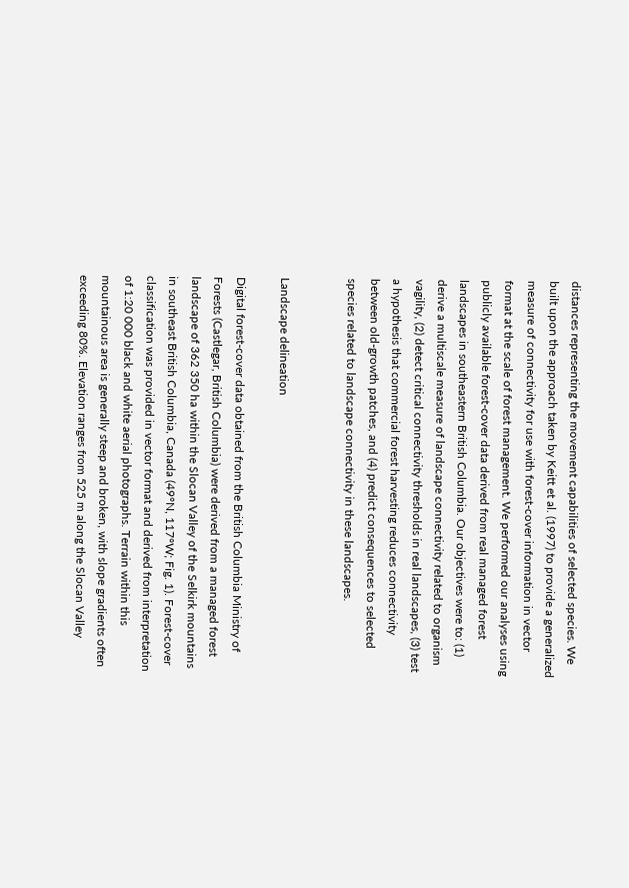distances representing the movement capabilities of selected species. We built upon the approach taken by Keitt et al. (1997) to provide a generalized measure of connectivity for use with forest-cover information in vector format at the scale of forest management. We performed our analyses using publicly available forest-cover data derived from real managed forest landscapes in southeastern British Columbia. Our objectives were to: (1) derive a multiscale measure of landscape connectivity related to organism vagility, (2) detect critical connectivity thresholds in real landscapes, (3) test a hypothesis that commercial forest harvesting reduces connectivity between old-growth patches, and (4) predict consequences to selected species related to landscape connectivity in these landscapes.


Landscape delineation

Digital forest-cover data obtained from the British Columbia Ministry of Forests (Castlegar, British Columbia) were derived from a managed forest landscape of 362 350 ha within the Slocan Valley of the Selkirk mountains in southeast British Columbia, Canada (49°N, 117°W; Fig. 1). Forest-cover classification was provided in vector format and derived from interpretation of 1:20 000 black and white aerial photographs. Terrain within this mountainous area is generally steep and broken, with slope gradients often exceeding 80%. Elevation ranges from 525 m along the Slocan Valley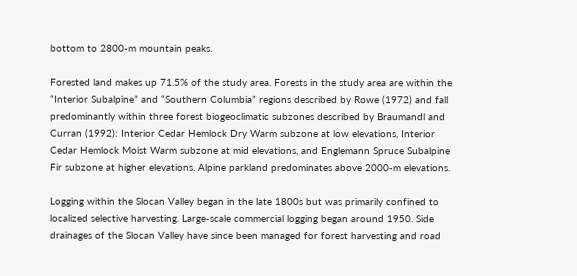bottom to 2800-m mountain peaks.

Forested land makes up 71.5% of the study area. Forests in the study area are within the “Interior Subalpine” and “Southern Columbia” regions described by Rowe (1972) and fall predominantly within three forest biogeoclimatic subzones described by Braumandl and Curran (1992): Interior Cedar Hemlock Dry Warm subzone at low elevations, Interior Cedar Hemlock Moist Warm subzone at mid elevations, and Englemann Spruce Subalpine Fir subzone at higher elevations. Alpine parkland predominates above 2000-m elevations.

Logging within the Slocan Valley began in the late 1800s but was primarily confined to localized selective harvesting. Large-scale commercial logging began around 1950. Side drainages of the Slocan Valley have since been managed for forest harvesting and road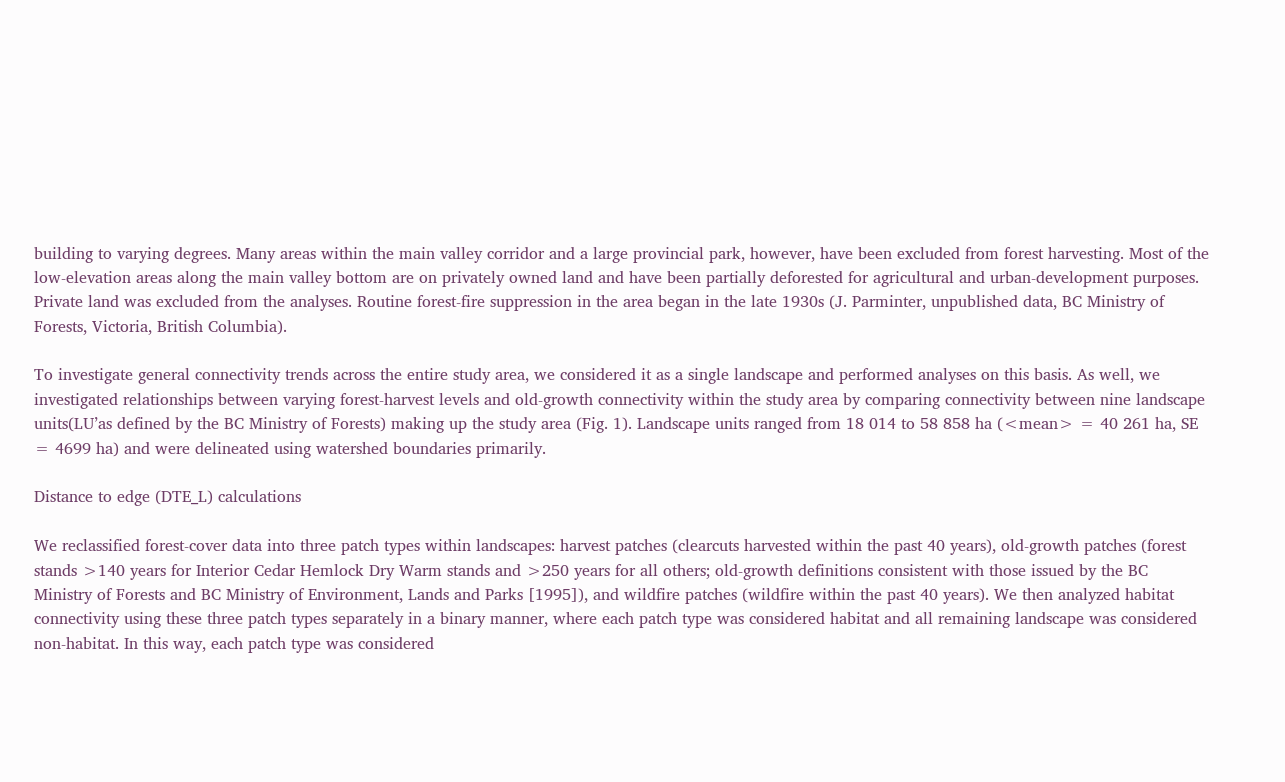building to varying degrees. Many areas within the main valley corridor and a large provincial park, however, have been excluded from forest harvesting. Most of the low-elevation areas along the main valley bottom are on privately owned land and have been partially deforested for agricultural and urban-development purposes. Private land was excluded from the analyses. Routine forest-fire suppression in the area began in the late 1930s (J. Parminter, unpublished data, BC Ministry of Forests, Victoria, British Columbia).

To investigate general connectivity trends across the entire study area, we considered it as a single landscape and performed analyses on this basis. As well, we investigated relationships between varying forest-harvest levels and old-growth connectivity within the study area by comparing connectivity between nine landscape units(LU’as defined by the BC Ministry of Forests) making up the study area (Fig. 1). Landscape units ranged from 18 014 to 58 858 ha (<mean> = 40 261 ha, SE = 4699 ha) and were delineated using watershed boundaries primarily.

Distance to edge (DTE_L) calculations

We reclassified forest-cover data into three patch types within landscapes: harvest patches (clearcuts harvested within the past 40 years), old-growth patches (forest stands >140 years for Interior Cedar Hemlock Dry Warm stands and >250 years for all others; old-growth definitions consistent with those issued by the BC Ministry of Forests and BC Ministry of Environment, Lands and Parks [1995]), and wildfire patches (wildfire within the past 40 years). We then analyzed habitat connectivity using these three patch types separately in a binary manner, where each patch type was considered habitat and all remaining landscape was considered non-habitat. In this way, each patch type was considered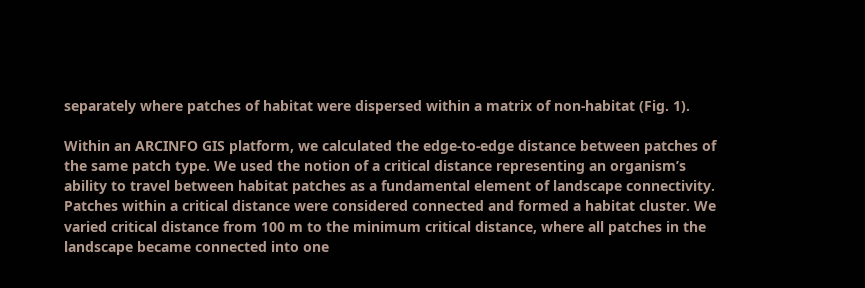separately where patches of habitat were dispersed within a matrix of non-habitat (Fig. 1).

Within an ARCINFO GIS platform, we calculated the edge-to-edge distance between patches of the same patch type. We used the notion of a critical distance representing an organism’s ability to travel between habitat patches as a fundamental element of landscape connectivity. Patches within a critical distance were considered connected and formed a habitat cluster. We varied critical distance from 100 m to the minimum critical distance, where all patches in the landscape became connected into one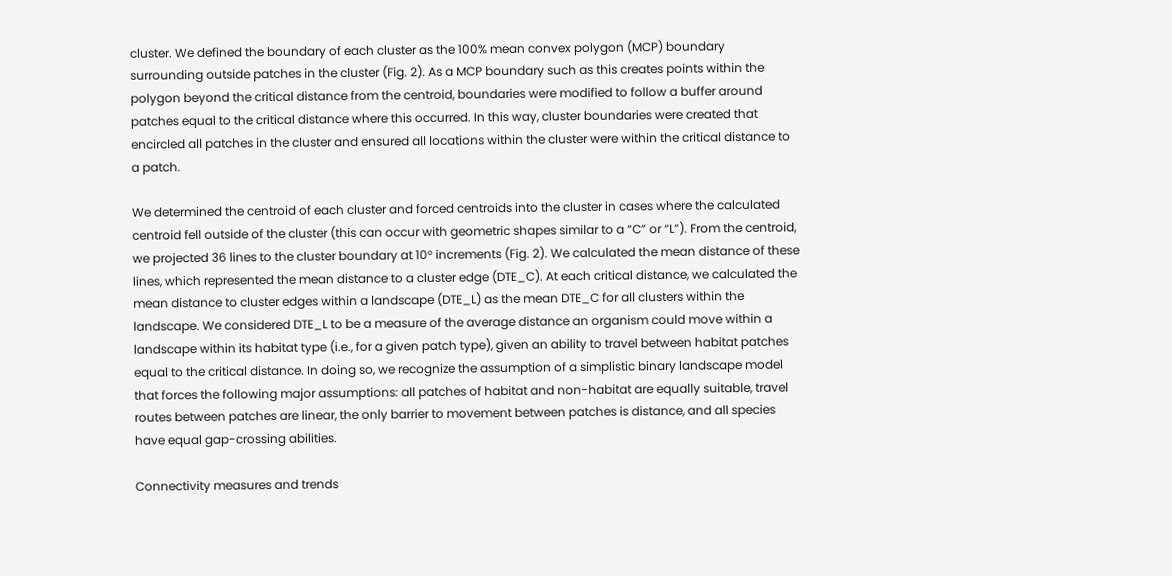cluster. We defined the boundary of each cluster as the 100% mean convex polygon (MCP) boundary surrounding outside patches in the cluster (Fig. 2). As a MCP boundary such as this creates points within the polygon beyond the critical distance from the centroid, boundaries were modified to follow a buffer around patches equal to the critical distance where this occurred. In this way, cluster boundaries were created that encircled all patches in the cluster and ensured all locations within the cluster were within the critical distance to a patch.

We determined the centroid of each cluster and forced centroids into the cluster in cases where the calculated centroid fell outside of the cluster (this can occur with geometric shapes similar to a “C” or “L”). From the centroid, we projected 36 lines to the cluster boundary at 10° increments (Fig. 2). We calculated the mean distance of these lines, which represented the mean distance to a cluster edge (DTE_C). At each critical distance, we calculated the mean distance to cluster edges within a landscape (DTE_L) as the mean DTE_C for all clusters within the landscape. We considered DTE_L to be a measure of the average distance an organism could move within a landscape within its habitat type (i.e., for a given patch type), given an ability to travel between habitat patches equal to the critical distance. In doing so, we recognize the assumption of a simplistic binary landscape model that forces the following major assumptions: all patches of habitat and non-habitat are equally suitable, travel routes between patches are linear, the only barrier to movement between patches is distance, and all species have equal gap-crossing abilities.

Connectivity measures and trends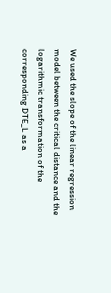We used the slope of the linear regression model between the critical distance and the logarithmic transformation of the corresponding DTE_L as a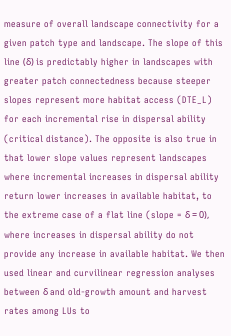measure of overall landscape connectivity for a given patch type and landscape. The slope of this line (δ) is predictably higher in landscapes with greater patch connectedness because steeper slopes represent more habitat access (DTE_L) for each incremental rise in dispersal ability (critical distance). The opposite is also true in that lower slope values represent landscapes where incremental increases in dispersal ability return lower increases in available habitat, to the extreme case of a flat line (slope = δ = 0), where increases in dispersal ability do not provide any increase in available habitat. We then used linear and curvilinear regression analyses between δ and old-growth amount and harvest rates among LUs to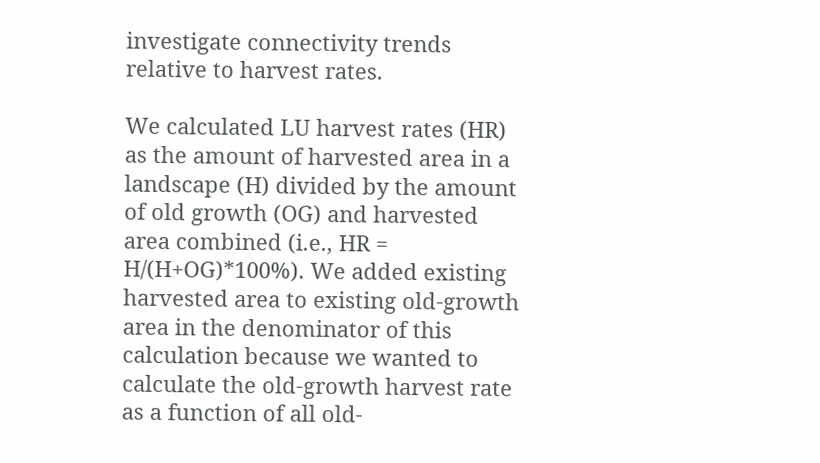investigate connectivity trends relative to harvest rates.

We calculated LU harvest rates (HR) as the amount of harvested area in a landscape (H) divided by the amount of old growth (OG) and harvested area combined (i.e., HR = H/(H+OG)*100%). We added existing harvested area to existing old-growth area in the denominator of this calculation because we wanted to calculate the old-growth harvest rate as a function of all old-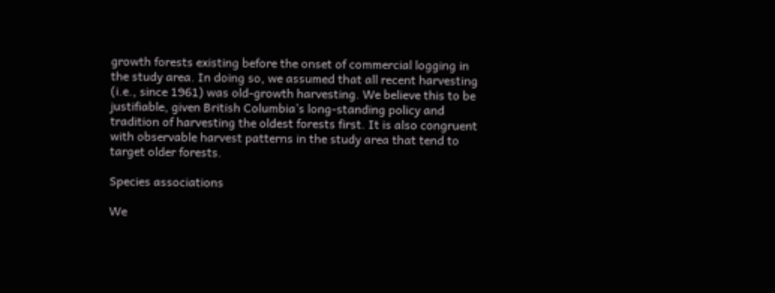growth forests existing before the onset of commercial logging in the study area. In doing so, we assumed that all recent harvesting (i.e., since 1961) was old-growth harvesting. We believe this to be justifiable, given British Columbia’s long-standing policy and tradition of harvesting the oldest forests first. It is also congruent with observable harvest patterns in the study area that tend to target older forests.

Species associations

We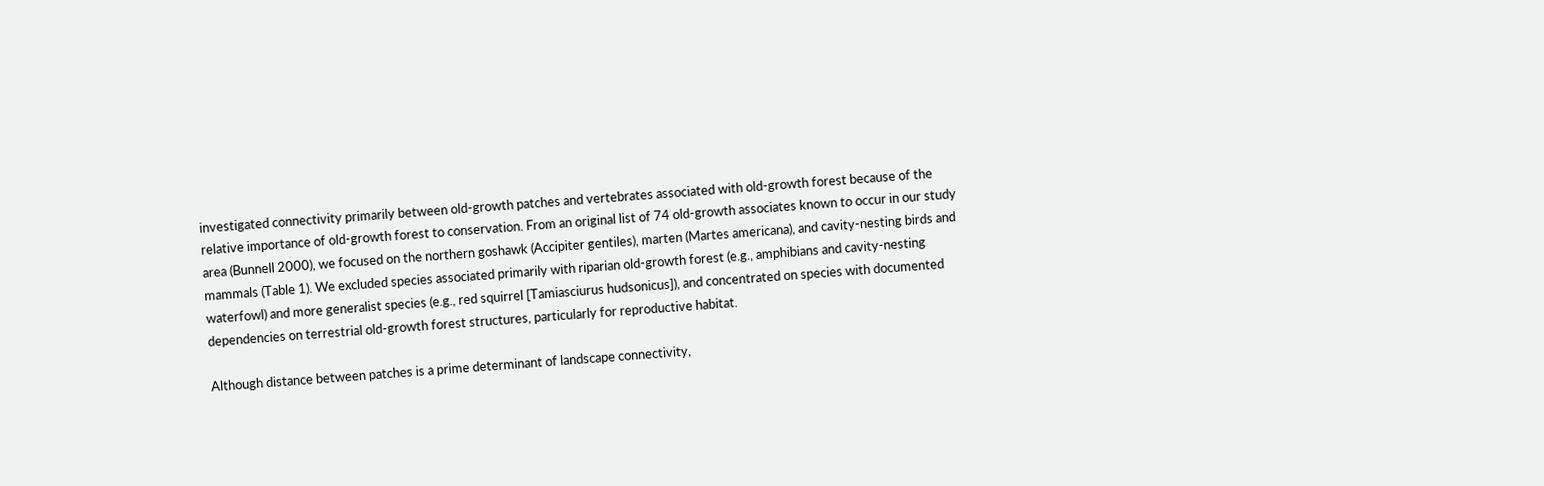investigated connectivity primarily between old-growth patches and vertebrates associated with old-growth forest because of the relative importance of old-growth forest to conservation. From an original list of 74 old-growth associates known to occur in our study area (Bunnell 2000), we focused on the northern goshawk (Accipiter gentiles), marten (Martes americana), and cavity-nesting birds and mammals (Table 1). We excluded species associated primarily with riparian old-growth forest (e.g., amphibians and cavity-nesting waterfowl) and more generalist species (e.g., red squirrel [Tamiasciurus hudsonicus]), and concentrated on species with documented dependencies on terrestrial old-growth forest structures, particularly for reproductive habitat.

Although distance between patches is a prime determinant of landscape connectivity,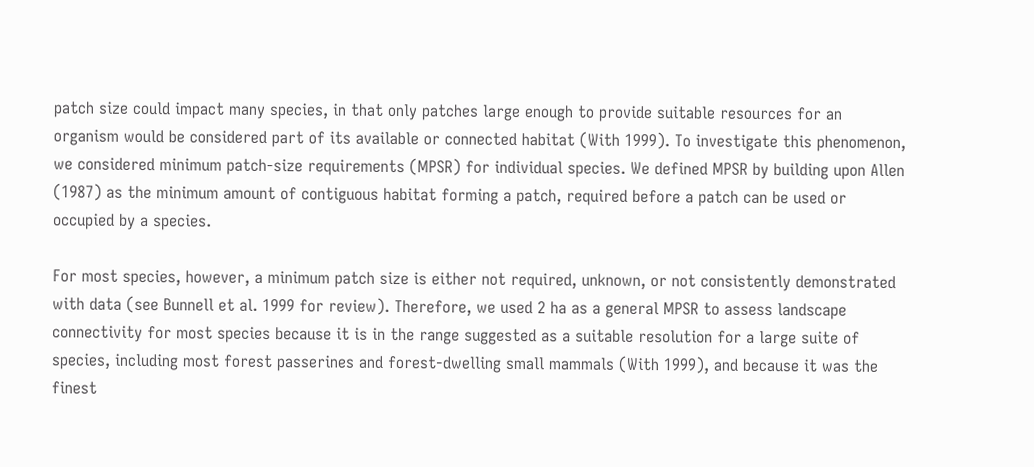patch size could impact many species, in that only patches large enough to provide suitable resources for an organism would be considered part of its available or connected habitat (With 1999). To investigate this phenomenon, we considered minimum patch-size requirements (MPSR) for individual species. We defined MPSR by building upon Allen (1987) as the minimum amount of contiguous habitat forming a patch, required before a patch can be used or occupied by a species.

For most species, however, a minimum patch size is either not required, unknown, or not consistently demonstrated with data (see Bunnell et al. 1999 for review). Therefore, we used 2 ha as a general MPSR to assess landscape connectivity for most species because it is in the range suggested as a suitable resolution for a large suite of species, including most forest passerines and forest-dwelling small mammals (With 1999), and because it was the finest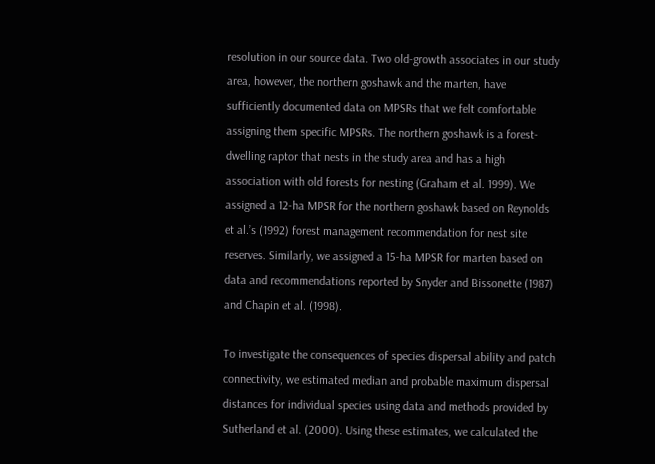resolution in our source data. Two old-growth associates in our study area, however, the northern goshawk and the marten, have sufficiently documented data on MPSRs that we felt comfortable assigning them specific MPSRs. The northern goshawk is a forest-dwelling raptor that nests in the study area and has a high association with old forests for nesting (Graham et al. 1999). We assigned a 12-ha MPSR for the northern goshawk based on Reynolds et al.’s (1992) forest management recommendation for nest site reserves. Similarly, we assigned a 15-ha MPSR for marten based on data and recommendations reported by Snyder and Bissonette (1987) and Chapin et al. (1998).

To investigate the consequences of species dispersal ability and patch connectivity, we estimated median and probable maximum dispersal distances for individual species using data and methods provided by Sutherland et al. (2000). Using these estimates, we calculated the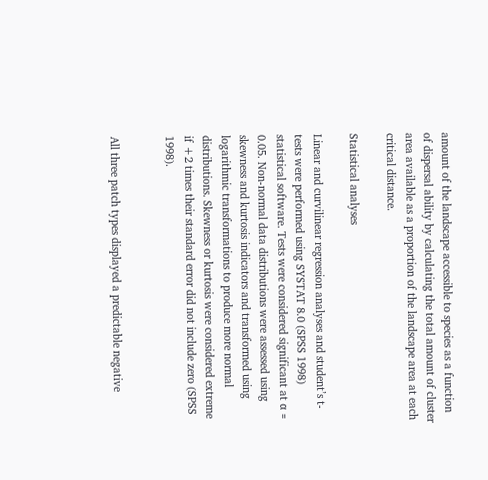amount of the landscape accessible to species as a function of dispersal ability by calculating the total amount of cluster area available as a proportion of the landscape area at each critical distance.

Statistical analyses

Linear and curvilinear regression analyses and student’s t-tests were performed using SYSTAT 8.0 (SPSS 1998) statistical software. Tests were considered significant at α = 0.05. Non-normal data distributions were assessed using skewness and kurtosis indicators and transformed using logarithmic transformations to produce more normal distributions. Skewness or kurtosis were considered extreme if +2 times their standard error did not include zero (SPSS 1998).


All three patch types displayed a predictable negative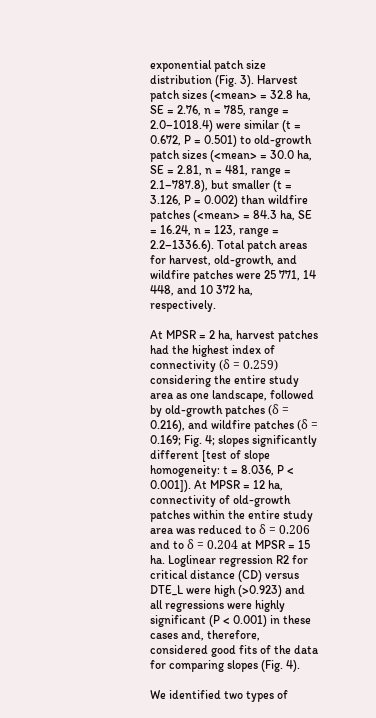exponential patch size distribution (Fig. 3). Harvest patch sizes (<mean> = 32.8 ha, SE = 2.76, n = 785, range = 2.0–1018.4) were similar (t = 0.672, P = 0.501) to old-growth patch sizes (<mean> = 30.0 ha, SE = 2.81, n = 481, range = 2.1–787.8), but smaller (t = 3.126, P = 0.002) than wildfire patches (<mean> = 84.3 ha, SE = 16.24, n = 123, range = 2.2–1336.6). Total patch areas for harvest, old-growth, and wildfire patches were 25 771, 14 448, and 10 372 ha, respectively.

At MPSR = 2 ha, harvest patches had the highest index of connectivity (δ = 0.259) considering the entire study area as one landscape, followed by old-growth patches (δ = 0.216), and wildfire patches (δ = 0.169; Fig. 4; slopes significantly different [test of slope homogeneity: t = 8.036, P < 0.001]). At MPSR = 12 ha, connectivity of old-growth patches within the entire study area was reduced to δ = 0.206 and to δ = 0.204 at MPSR = 15 ha. Loglinear regression R2 for critical distance (CD) versus DTE_L were high (>0.923) and all regressions were highly significant (P < 0.001) in these cases and, therefore, considered good fits of the data for comparing slopes (Fig. 4).

We identified two types of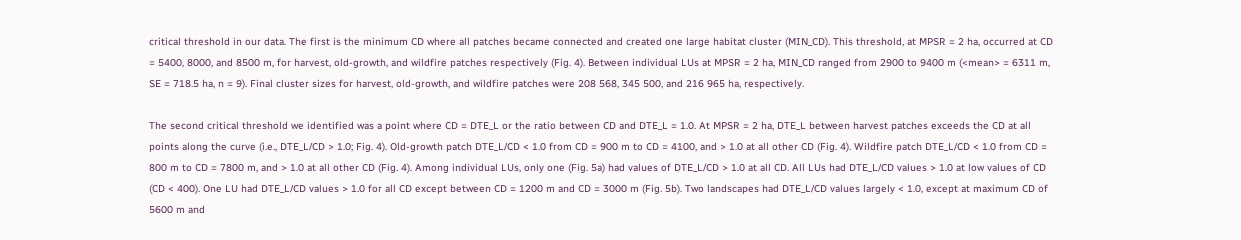critical threshold in our data. The first is the minimum CD where all patches became connected and created one large habitat cluster (MIN_CD). This threshold, at MPSR = 2 ha, occurred at CD = 5400, 8000, and 8500 m, for harvest, old-growth, and wildfire patches respectively (Fig. 4). Between individual LUs at MPSR = 2 ha, MIN_CD ranged from 2900 to 9400 m (<mean> = 6311 m, SE = 718.5 ha, n = 9). Final cluster sizes for harvest, old-growth, and wildfire patches were 208 568, 345 500, and 216 965 ha, respectively.

The second critical threshold we identified was a point where CD = DTE_L or the ratio between CD and DTE_L = 1.0. At MPSR = 2 ha, DTE_L between harvest patches exceeds the CD at all points along the curve (i.e., DTE_L/CD > 1.0; Fig. 4). Old-growth patch DTE_L/CD < 1.0 from CD = 900 m to CD = 4100, and > 1.0 at all other CD (Fig. 4). Wildfire patch DTE_L/CD < 1.0 from CD = 800 m to CD = 7800 m, and > 1.0 at all other CD (Fig. 4). Among individual LUs, only one (Fig. 5a) had values of DTE_L/CD > 1.0 at all CD. All LUs had DTE_L/CD values > 1.0 at low values of CD (CD < 400). One LU had DTE_L/CD values > 1.0 for all CD except between CD = 1200 m and CD = 3000 m (Fig. 5b). Two landscapes had DTE_L/CD values largely < 1.0, except at maximum CD of 5600 m and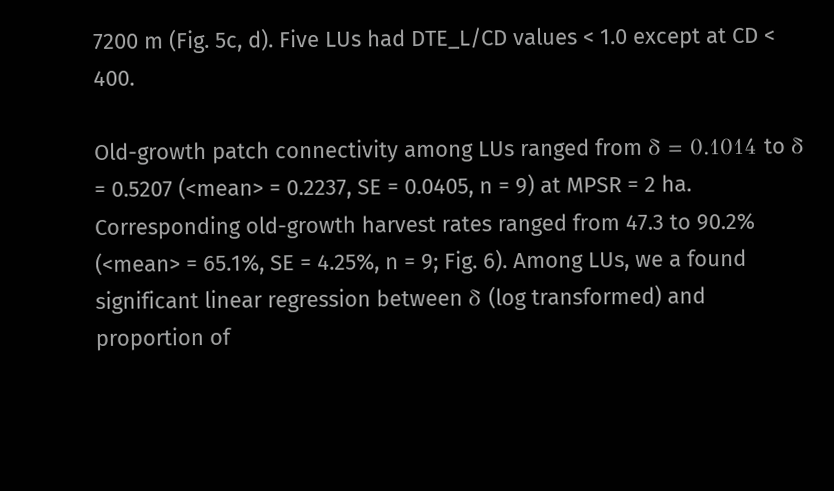7200 m (Fig. 5c, d). Five LUs had DTE_L/CD values < 1.0 except at CD < 400.

Old-growth patch connectivity among LUs ranged from δ = 0.1014 to δ = 0.5207 (<mean> = 0.2237, SE = 0.0405, n = 9) at MPSR = 2 ha. Corresponding old-growth harvest rates ranged from 47.3 to 90.2% (<mean> = 65.1%, SE = 4.25%, n = 9; Fig. 6). Among LUs, we a found significant linear regression between δ (log transformed) and proportion of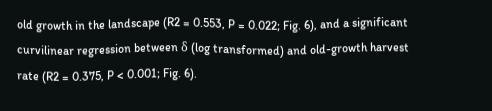old growth in the landscape (R2 = 0.553, P = 0.022; Fig. 6), and a significant curvilinear regression between δ (log transformed) and old-growth harvest rate (R2 = 0.375, P < 0.001; Fig. 6).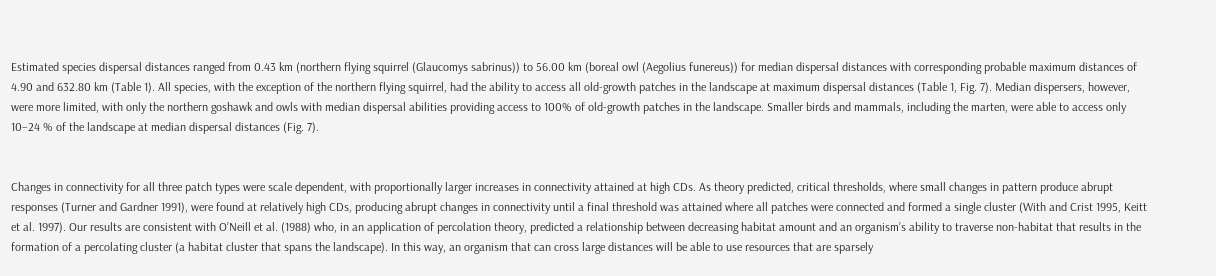Estimated species dispersal distances ranged from 0.43 km (northern flying squirrel (Glaucomys sabrinus)) to 56.00 km (boreal owl (Aegolius funereus)) for median dispersal distances with corresponding probable maximum distances of 4.90 and 632.80 km (Table 1). All species, with the exception of the northern flying squirrel, had the ability to access all old-growth patches in the landscape at maximum dispersal distances (Table 1, Fig. 7). Median dispersers, however, were more limited, with only the northern goshawk and owls with median dispersal abilities providing access to 100% of old-growth patches in the landscape. Smaller birds and mammals, including the marten, were able to access only 10–24 % of the landscape at median dispersal distances (Fig. 7).


Changes in connectivity for all three patch types were scale dependent, with proportionally larger increases in connectivity attained at high CDs. As theory predicted, critical thresholds, where small changes in pattern produce abrupt responses (Turner and Gardner 1991), were found at relatively high CDs, producing abrupt changes in connectivity until a final threshold was attained where all patches were connected and formed a single cluster (With and Crist 1995, Keitt et al. 1997). Our results are consistent with O’Neill et al. (1988) who, in an application of percolation theory, predicted a relationship between decreasing habitat amount and an organism’s ability to traverse non-habitat that results in the formation of a percolating cluster (a habitat cluster that spans the landscape). In this way, an organism that can cross large distances will be able to use resources that are sparsely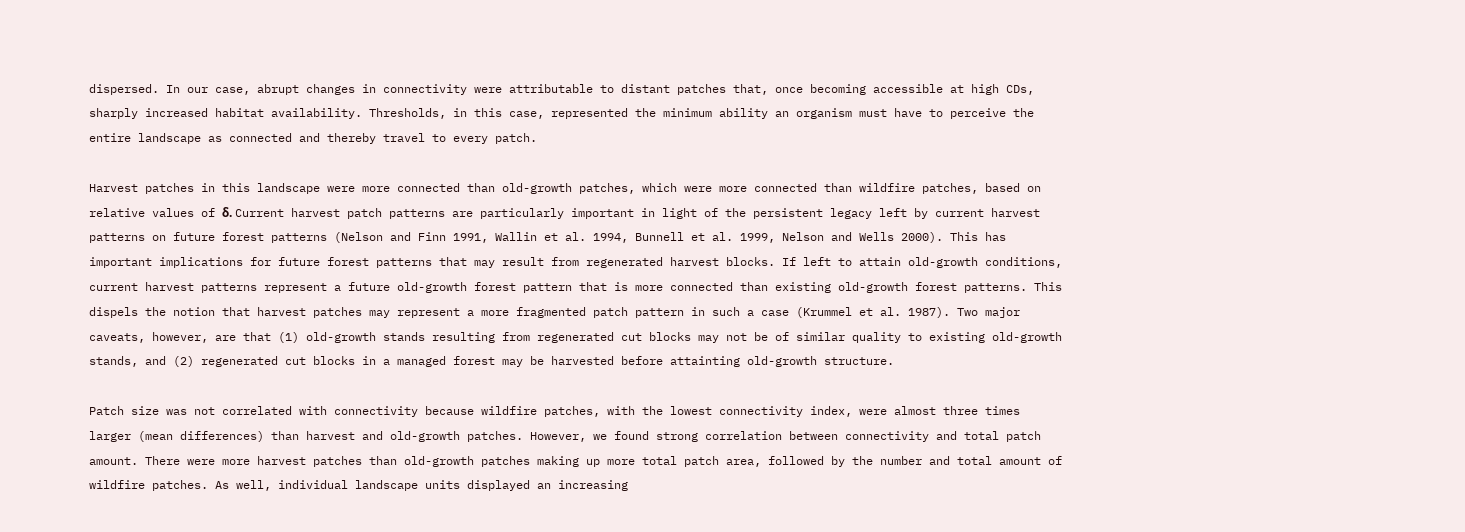dispersed. In our case, abrupt changes in connectivity were attributable to distant patches that, once becoming accessible at high CDs, sharply increased habitat availability. Thresholds, in this case, represented the minimum ability an organism must have to perceive the entire landscape as connected and thereby travel to every patch.

Harvest patches in this landscape were more connected than old-growth patches, which were more connected than wildfire patches, based on relative values of δ. Current harvest patch patterns are particularly important in light of the persistent legacy left by current harvest patterns on future forest patterns (Nelson and Finn 1991, Wallin et al. 1994, Bunnell et al. 1999, Nelson and Wells 2000). This has important implications for future forest patterns that may result from regenerated harvest blocks. If left to attain old-growth conditions, current harvest patterns represent a future old-growth forest pattern that is more connected than existing old-growth forest patterns. This dispels the notion that harvest patches may represent a more fragmented patch pattern in such a case (Krummel et al. 1987). Two major caveats, however, are that (1) old-growth stands resulting from regenerated cut blocks may not be of similar quality to existing old-growth stands, and (2) regenerated cut blocks in a managed forest may be harvested before attainting old-growth structure.

Patch size was not correlated with connectivity because wildfire patches, with the lowest connectivity index, were almost three times larger (mean differences) than harvest and old-growth patches. However, we found strong correlation between connectivity and total patch amount. There were more harvest patches than old-growth patches making up more total patch area, followed by the number and total amount of wildfire patches. As well, individual landscape units displayed an increasing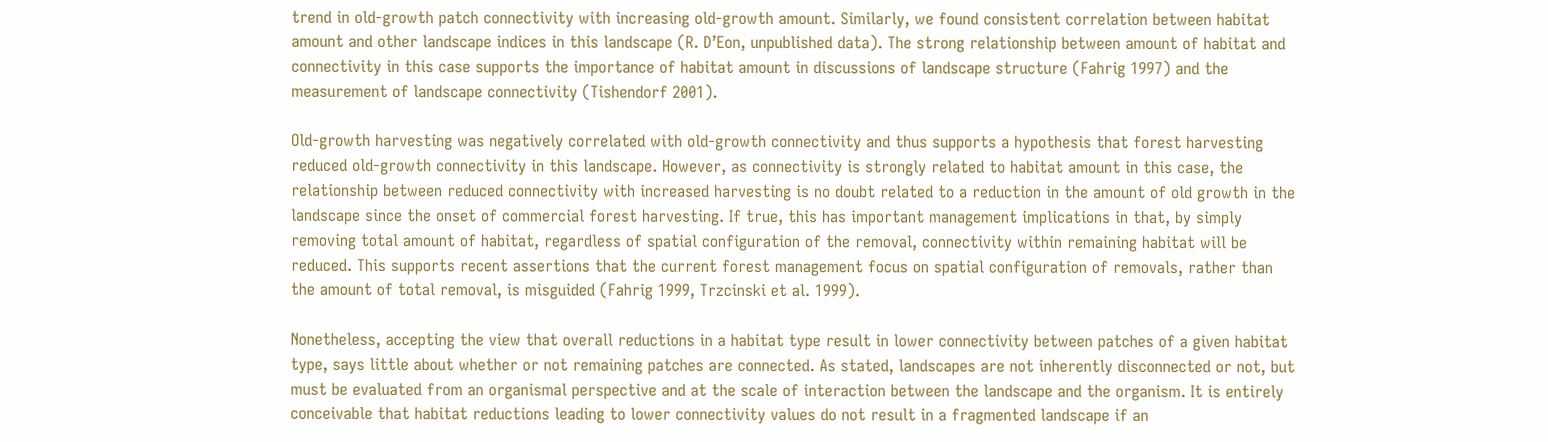trend in old-growth patch connectivity with increasing old-growth amount. Similarly, we found consistent correlation between habitat amount and other landscape indices in this landscape (R. D’Eon, unpublished data). The strong relationship between amount of habitat and connectivity in this case supports the importance of habitat amount in discussions of landscape structure (Fahrig 1997) and the measurement of landscape connectivity (Tishendorf 2001).

Old-growth harvesting was negatively correlated with old-growth connectivity and thus supports a hypothesis that forest harvesting reduced old-growth connectivity in this landscape. However, as connectivity is strongly related to habitat amount in this case, the relationship between reduced connectivity with increased harvesting is no doubt related to a reduction in the amount of old growth in the landscape since the onset of commercial forest harvesting. If true, this has important management implications in that, by simply removing total amount of habitat, regardless of spatial configuration of the removal, connectivity within remaining habitat will be reduced. This supports recent assertions that the current forest management focus on spatial configuration of removals, rather than the amount of total removal, is misguided (Fahrig 1999, Trzcinski et al. 1999).

Nonetheless, accepting the view that overall reductions in a habitat type result in lower connectivity between patches of a given habitat type, says little about whether or not remaining patches are connected. As stated, landscapes are not inherently disconnected or not, but must be evaluated from an organismal perspective and at the scale of interaction between the landscape and the organism. It is entirely conceivable that habitat reductions leading to lower connectivity values do not result in a fragmented landscape if an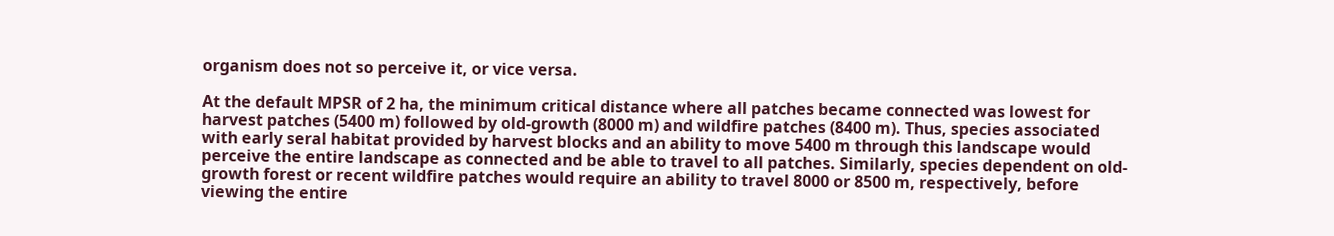organism does not so perceive it, or vice versa.

At the default MPSR of 2 ha, the minimum critical distance where all patches became connected was lowest for harvest patches (5400 m) followed by old-growth (8000 m) and wildfire patches (8400 m). Thus, species associated with early seral habitat provided by harvest blocks and an ability to move 5400 m through this landscape would perceive the entire landscape as connected and be able to travel to all patches. Similarly, species dependent on old-growth forest or recent wildfire patches would require an ability to travel 8000 or 8500 m, respectively, before viewing the entire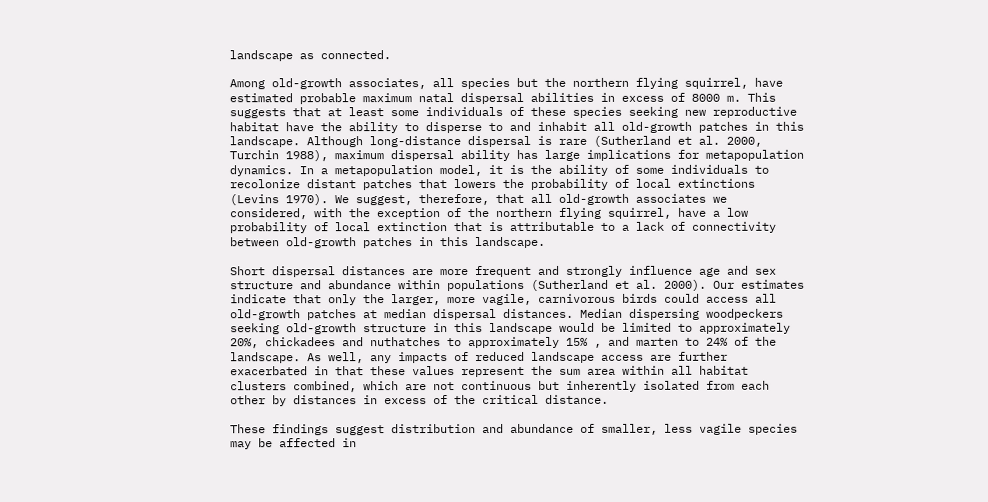landscape as connected.

Among old-growth associates, all species but the northern flying squirrel, have estimated probable maximum natal dispersal abilities in excess of 8000 m. This suggests that at least some individuals of these species seeking new reproductive habitat have the ability to disperse to and inhabit all old-growth patches in this landscape. Although long-distance dispersal is rare (Sutherland et al. 2000, Turchin 1988), maximum dispersal ability has large implications for metapopulation dynamics. In a metapopulation model, it is the ability of some individuals to recolonize distant patches that lowers the probability of local extinctions (Levins 1970). We suggest, therefore, that all old-growth associates we considered, with the exception of the northern flying squirrel, have a low probability of local extinction that is attributable to a lack of connectivity between old-growth patches in this landscape.

Short dispersal distances are more frequent and strongly influence age and sex structure and abundance within populations (Sutherland et al. 2000). Our estimates indicate that only the larger, more vagile, carnivorous birds could access all old-growth patches at median dispersal distances. Median dispersing woodpeckers seeking old-growth structure in this landscape would be limited to approximately 20%, chickadees and nuthatches to approximately 15% , and marten to 24% of the landscape. As well, any impacts of reduced landscape access are further exacerbated in that these values represent the sum area within all habitat clusters combined, which are not continuous but inherently isolated from each other by distances in excess of the critical distance.

These findings suggest distribution and abundance of smaller, less vagile species may be affected in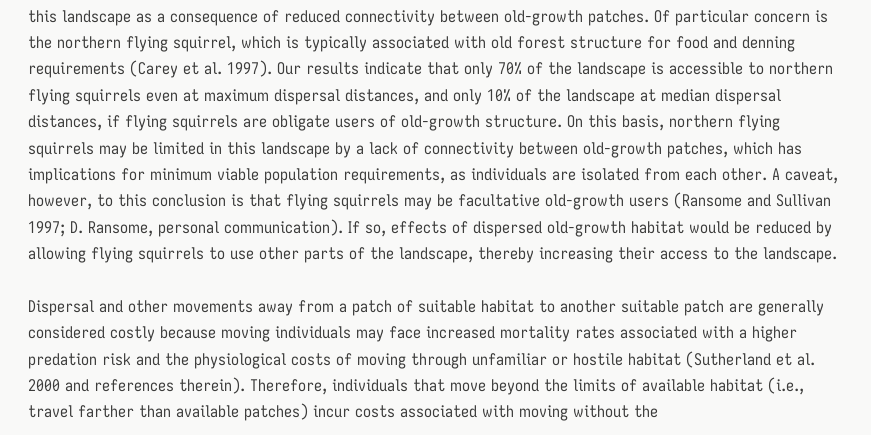this landscape as a consequence of reduced connectivity between old-growth patches. Of particular concern is the northern flying squirrel, which is typically associated with old forest structure for food and denning requirements (Carey et al. 1997). Our results indicate that only 70% of the landscape is accessible to northern flying squirrels even at maximum dispersal distances, and only 10% of the landscape at median dispersal distances, if flying squirrels are obligate users of old-growth structure. On this basis, northern flying squirrels may be limited in this landscape by a lack of connectivity between old-growth patches, which has implications for minimum viable population requirements, as individuals are isolated from each other. A caveat, however, to this conclusion is that flying squirrels may be facultative old-growth users (Ransome and Sullivan 1997; D. Ransome, personal communication). If so, effects of dispersed old-growth habitat would be reduced by allowing flying squirrels to use other parts of the landscape, thereby increasing their access to the landscape.

Dispersal and other movements away from a patch of suitable habitat to another suitable patch are generally considered costly because moving individuals may face increased mortality rates associated with a higher predation risk and the physiological costs of moving through unfamiliar or hostile habitat (Sutherland et al. 2000 and references therein). Therefore, individuals that move beyond the limits of available habitat (i.e., travel farther than available patches) incur costs associated with moving without the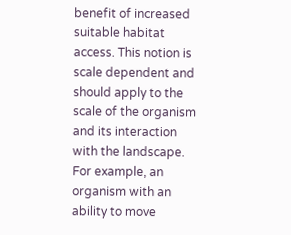benefit of increased suitable habitat access. This notion is scale dependent and should apply to the scale of the organism and its interaction with the landscape. For example, an organism with an ability to move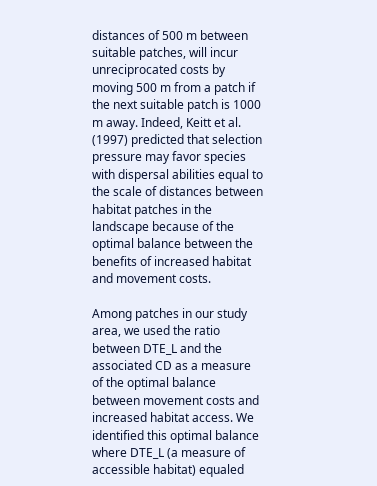distances of 500 m between suitable patches, will incur unreciprocated costs by moving 500 m from a patch if the next suitable patch is 1000 m away. Indeed, Keitt et al. (1997) predicted that selection pressure may favor species with dispersal abilities equal to the scale of distances between habitat patches in the landscape because of the optimal balance between the benefits of increased habitat and movement costs.

Among patches in our study area, we used the ratio between DTE_L and the associated CD as a measure of the optimal balance between movement costs and increased habitat access. We identified this optimal balance where DTE_L (a measure of accessible habitat) equaled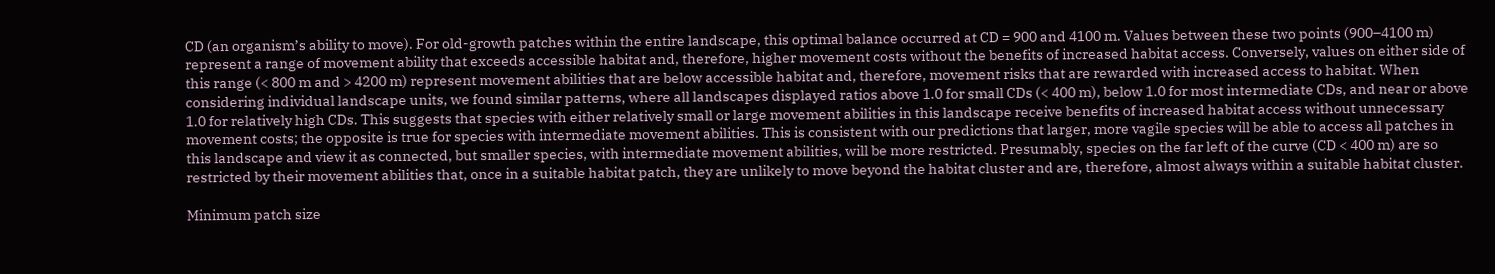CD (an organism’s ability to move). For old-growth patches within the entire landscape, this optimal balance occurred at CD = 900 and 4100 m. Values between these two points (900–4100 m) represent a range of movement ability that exceeds accessible habitat and, therefore, higher movement costs without the benefits of increased habitat access. Conversely, values on either side of this range (< 800 m and > 4200 m) represent movement abilities that are below accessible habitat and, therefore, movement risks that are rewarded with increased access to habitat. When considering individual landscape units, we found similar patterns, where all landscapes displayed ratios above 1.0 for small CDs (< 400 m), below 1.0 for most intermediate CDs, and near or above 1.0 for relatively high CDs. This suggests that species with either relatively small or large movement abilities in this landscape receive benefits of increased habitat access without unnecessary movement costs; the opposite is true for species with intermediate movement abilities. This is consistent with our predictions that larger, more vagile species will be able to access all patches in this landscape and view it as connected, but smaller species, with intermediate movement abilities, will be more restricted. Presumably, species on the far left of the curve (CD < 400 m) are so restricted by their movement abilities that, once in a suitable habitat patch, they are unlikely to move beyond the habitat cluster and are, therefore, almost always within a suitable habitat cluster.

Minimum patch size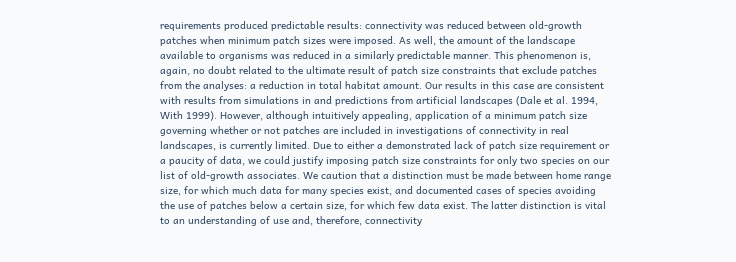requirements produced predictable results: connectivity was reduced between old-growth patches when minimum patch sizes were imposed. As well, the amount of the landscape available to organisms was reduced in a similarly predictable manner. This phenomenon is, again, no doubt related to the ultimate result of patch size constraints that exclude patches from the analyses: a reduction in total habitat amount. Our results in this case are consistent with results from simulations in and predictions from artificial landscapes (Dale et al. 1994, With 1999). However, although intuitively appealing, application of a minimum patch size governing whether or not patches are included in investigations of connectivity in real landscapes, is currently limited. Due to either a demonstrated lack of patch size requirement or a paucity of data, we could justify imposing patch size constraints for only two species on our list of old-growth associates. We caution that a distinction must be made between home range size, for which much data for many species exist, and documented cases of species avoiding the use of patches below a certain size, for which few data exist. The latter distinction is vital to an understanding of use and, therefore, connectivity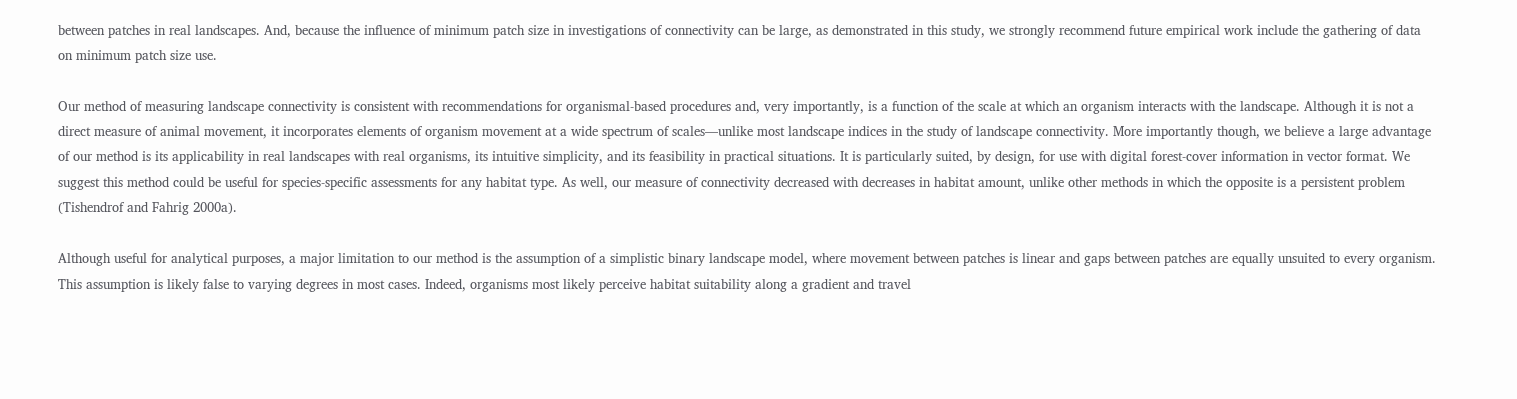between patches in real landscapes. And, because the influence of minimum patch size in investigations of connectivity can be large, as demonstrated in this study, we strongly recommend future empirical work include the gathering of data on minimum patch size use.

Our method of measuring landscape connectivity is consistent with recommendations for organismal-based procedures and, very importantly, is a function of the scale at which an organism interacts with the landscape. Although it is not a direct measure of animal movement, it incorporates elements of organism movement at a wide spectrum of scales—unlike most landscape indices in the study of landscape connectivity. More importantly though, we believe a large advantage of our method is its applicability in real landscapes with real organisms, its intuitive simplicity, and its feasibility in practical situations. It is particularly suited, by design, for use with digital forest-cover information in vector format. We suggest this method could be useful for species-specific assessments for any habitat type. As well, our measure of connectivity decreased with decreases in habitat amount, unlike other methods in which the opposite is a persistent problem (Tishendrof and Fahrig 2000a).

Although useful for analytical purposes, a major limitation to our method is the assumption of a simplistic binary landscape model, where movement between patches is linear and gaps between patches are equally unsuited to every organism. This assumption is likely false to varying degrees in most cases. Indeed, organisms most likely perceive habitat suitability along a gradient and travel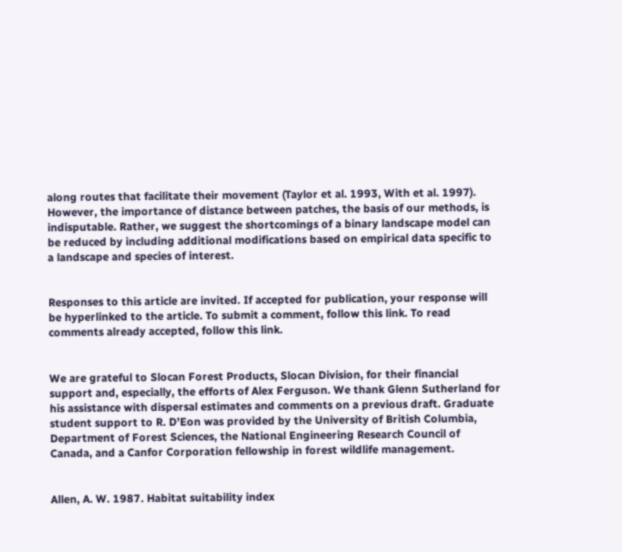along routes that facilitate their movement (Taylor et al. 1993, With et al. 1997). However, the importance of distance between patches, the basis of our methods, is indisputable. Rather, we suggest the shortcomings of a binary landscape model can be reduced by including additional modifications based on empirical data specific to a landscape and species of interest.


Responses to this article are invited. If accepted for publication, your response will be hyperlinked to the article. To submit a comment, follow this link. To read comments already accepted, follow this link.


We are grateful to Slocan Forest Products, Slocan Division, for their financial support and, especially, the efforts of Alex Ferguson. We thank Glenn Sutherland for his assistance with dispersal estimates and comments on a previous draft. Graduate student support to R. D’Eon was provided by the University of British Columbia, Department of Forest Sciences, the National Engineering Research Council of Canada, and a Canfor Corporation fellowship in forest wildlife management.


Allen, A. W. 1987. Habitat suitability index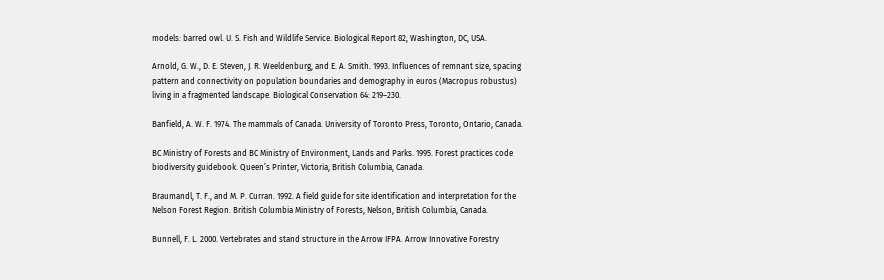models: barred owl. U. S. Fish and Wildlife Service. Biological Report 82, Washington, DC, USA.

Arnold, G. W., D. E. Steven, J. R. Weeldenburg, and E. A. Smith. 1993. Influences of remnant size, spacing pattern and connectivity on population boundaries and demography in euros (Macropus robustus) living in a fragmented landscape. Biological Conservation 64: 219–230.

Banfield, A. W. F. 1974. The mammals of Canada. University of Toronto Press, Toronto, Ontario, Canada.

BC Ministry of Forests and BC Ministry of Environment, Lands and Parks. 1995. Forest practices code biodiversity guidebook. Queen’s Printer, Victoria, British Columbia, Canada.

Braumandl, T. F., and M. P. Curran. 1992. A field guide for site identification and interpretation for the Nelson Forest Region. British Columbia Ministry of Forests, Nelson, British Columbia, Canada.

Bunnell, F. L. 2000. Vertebrates and stand structure in the Arrow IFPA. Arrow Innovative Forestry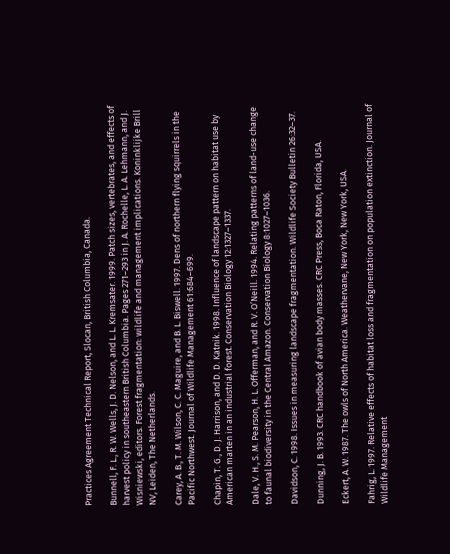Practices Agreement Technical Report, Slocan, British Columbia, Canada.

Bunnell, F. L., R. W. Wells, J. D. Nelson, and L. L. Kremsater. 1999. Patch sizes, vertebrates, and effects of harvest policy in southeastern British Columbia. Pages 271–293 in J. A. Rochelle, L. A. Lehmann, and J. Wisniewski, editors. Forest fragmentation: wildlife and management implications. Koninklijke Brill NV, Leiden, The Netherlands.

Carey, A. B., T. M. Wilson, C. C. Maguire, and B. L. Biswell. 1997. Dens of northern flying squirrels in the Pacific Northwest. Journal of Wildlife Management 61:684–699.

Chapin, T. G., D. J. Harrison, and D. D. Katnik. 1998. Influence of landscape pattern on habitat use by American marten in an industrial forest. Conservation Biology 12:1327–1337.

Dale, V. H., S. M. Pearson, H. L. Offerman, and R. V. O’Neill. 1994. Relating patterns of land-use change to faunal biodiversity in the Central Amazon. Conservation Biology 8:1027–1036.

Davidson, C. 1998. Issues in measuring landscape fragmentation. Wildlife Society Bulletin 26:32–37.

Dunning, J. B. 1993. CRC handbook of avian body masses. CRC Press, Boca Raton, Florida, USA.

Eckert, A. W. 1987. The owls of North America. Weathervane, New York, New York, USA.

Fahrig, L. 1997. Relative effects of habitat loss and fragmentation on population extinction. Journal of Wildlife Management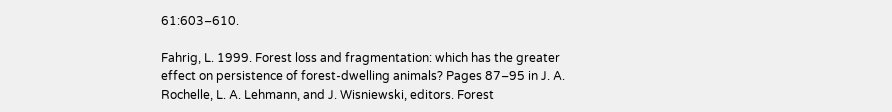61:603–610.

Fahrig, L. 1999. Forest loss and fragmentation: which has the greater effect on persistence of forest-dwelling animals? Pages 87–95 in J. A. Rochelle, L. A. Lehmann, and J. Wisniewski, editors. Forest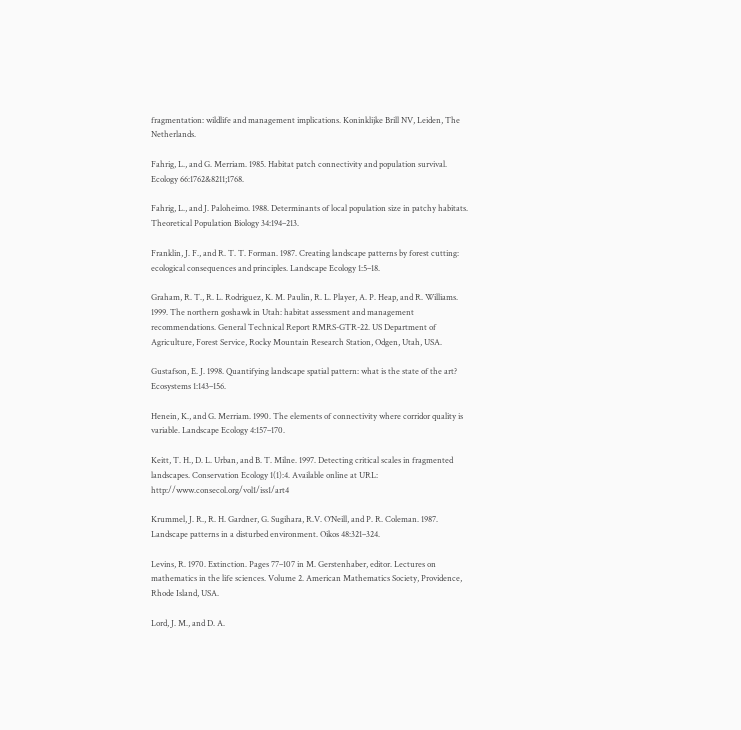fragmentation: wildlife and management implications. Koninklijke Brill NV, Leiden, The Netherlands.

Fahrig, L., and G. Merriam. 1985. Habitat patch connectivity and population survival. Ecology 66:1762&8211;1768.

Fahrig, L., and J. Paloheimo. 1988. Determinants of local population size in patchy habitats. Theoretical Population Biology 34:194–213.

Franklin, J. F., and R. T. T. Forman. 1987. Creating landscape patterns by forest cutting: ecological consequences and principles. Landscape Ecology 1:5–18.

Graham, R. T., R. L. Rodriguez, K. M. Paulin, R. L. Player, A. P. Heap, and R. Williams. 1999. The northern goshawk in Utah: habitat assessment and management recommendations. General Technical Report RMRS-GTR-22. US Department of Agriculture, Forest Service, Rocky Mountain Research Station, Odgen, Utah, USA.

Gustafson, E. J. 1998. Quantifying landscape spatial pattern: what is the state of the art? Ecosystems 1:143–156.

Henein, K., and G. Merriam. 1990. The elements of connectivity where corridor quality is variable. Landscape Ecology 4:157–170.

Keitt, T. H., D. L. Urban, and B. T. Milne. 1997. Detecting critical scales in fragmented landscapes. Conservation Ecology 1(1):4. Available online at URL: http://www.consecol.org/vol1/iss1/art4

Krummel, J. R., R. H. Gardner, G. Sugihara, R.V. O’Neill, and P. R. Coleman. 1987. Landscape patterns in a disturbed environment. Oikos 48:321–324.

Levins, R. 1970. Extinction. Pages 77–107 in M. Gerstenhaber, editor. Lectures on mathematics in the life sciences. Volume 2. American Mathematics Society, Providence, Rhode Island, USA.

Lord, J. M., and D. A.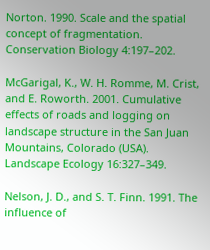Norton. 1990. Scale and the spatial concept of fragmentation. Conservation Biology 4:197–202.

McGarigal, K., W. H. Romme, M. Crist, and E. Roworth. 2001. Cumulative effects of roads and logging on landscape structure in the San Juan Mountains, Colorado (USA). Landscape Ecology 16:327–349.

Nelson, J. D., and S. T. Finn. 1991. The influence of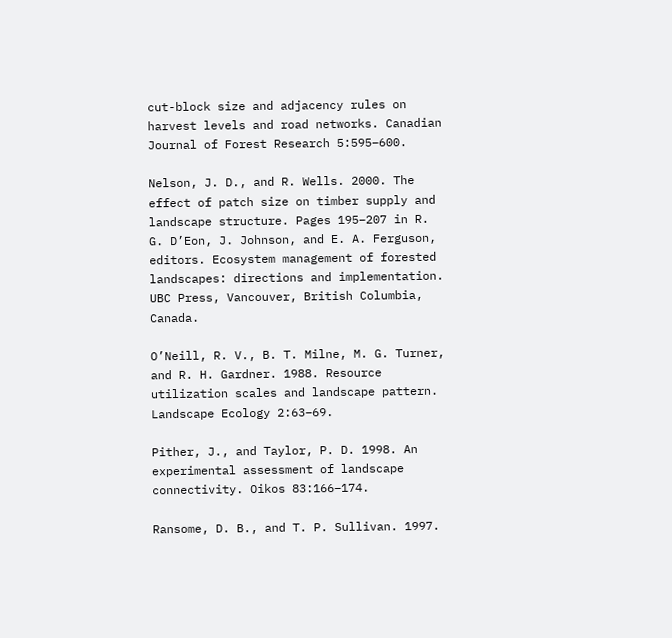cut-block size and adjacency rules on harvest levels and road networks. Canadian Journal of Forest Research 5:595–600.

Nelson, J. D., and R. Wells. 2000. The effect of patch size on timber supply and landscape structure. Pages 195–207 in R. G. D’Eon, J. Johnson, and E. A. Ferguson, editors. Ecosystem management of forested landscapes: directions and implementation. UBC Press, Vancouver, British Columbia, Canada.

O’Neill, R. V., B. T. Milne, M. G. Turner, and R. H. Gardner. 1988. Resource utilization scales and landscape pattern. Landscape Ecology 2:63–69.

Pither, J., and Taylor, P. D. 1998. An experimental assessment of landscape connectivity. Oikos 83:166–174.

Ransome, D. B., and T. P. Sullivan. 1997.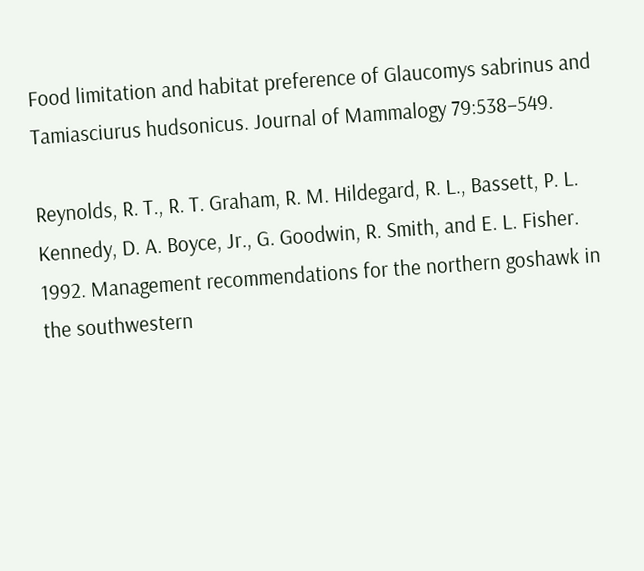Food limitation and habitat preference of Glaucomys sabrinus and Tamiasciurus hudsonicus. Journal of Mammalogy 79:538–549.

Reynolds, R. T., R. T. Graham, R. M. Hildegard, R. L., Bassett, P. L. Kennedy, D. A. Boyce, Jr., G. Goodwin, R. Smith, and E. L. Fisher. 1992. Management recommendations for the northern goshawk in the southwestern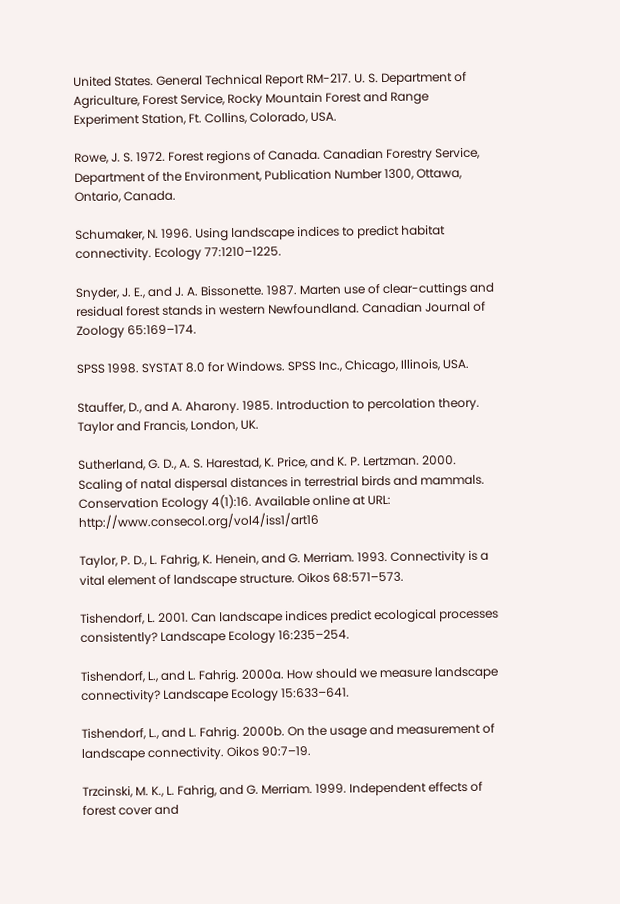United States. General Technical Report RM-217. U. S. Department of Agriculture, Forest Service, Rocky Mountain Forest and Range Experiment Station, Ft. Collins, Colorado, USA.

Rowe, J. S. 1972. Forest regions of Canada. Canadian Forestry Service, Department of the Environment, Publication Number 1300, Ottawa, Ontario, Canada.

Schumaker, N. 1996. Using landscape indices to predict habitat connectivity. Ecology 77:1210–1225.

Snyder, J. E., and J. A. Bissonette. 1987. Marten use of clear-cuttings and residual forest stands in western Newfoundland. Canadian Journal of Zoology 65:169–174.

SPSS 1998. SYSTAT 8.0 for Windows. SPSS Inc., Chicago, Illinois, USA.

Stauffer, D., and A. Aharony. 1985. Introduction to percolation theory. Taylor and Francis, London, UK.

Sutherland, G. D., A. S. Harestad, K. Price, and K. P. Lertzman. 2000. Scaling of natal dispersal distances in terrestrial birds and mammals. Conservation Ecology 4(1):16. Available online at URL: http://www.consecol.org/vol4/iss1/art16

Taylor, P. D., L. Fahrig, K. Henein, and G. Merriam. 1993. Connectivity is a vital element of landscape structure. Oikos 68:571–573.

Tishendorf, L. 2001. Can landscape indices predict ecological processes consistently? Landscape Ecology 16:235–254.

Tishendorf, L., and L. Fahrig. 2000a. How should we measure landscape connectivity? Landscape Ecology 15:633–641.

Tishendorf, L., and L. Fahrig. 2000b. On the usage and measurement of landscape connectivity. Oikos 90:7–19.

Trzcinski, M. K., L. Fahrig, and G. Merriam. 1999. Independent effects of forest cover and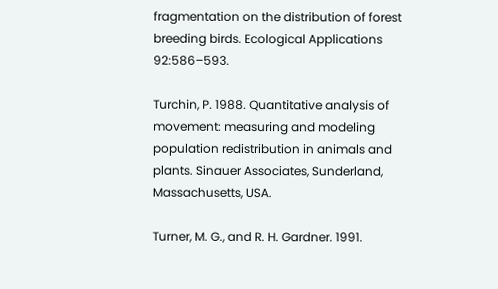fragmentation on the distribution of forest breeding birds. Ecological Applications 92:586–593.

Turchin, P. 1988. Quantitative analysis of movement: measuring and modeling population redistribution in animals and plants. Sinauer Associates, Sunderland, Massachusetts, USA.

Turner, M. G., and R. H. Gardner. 1991.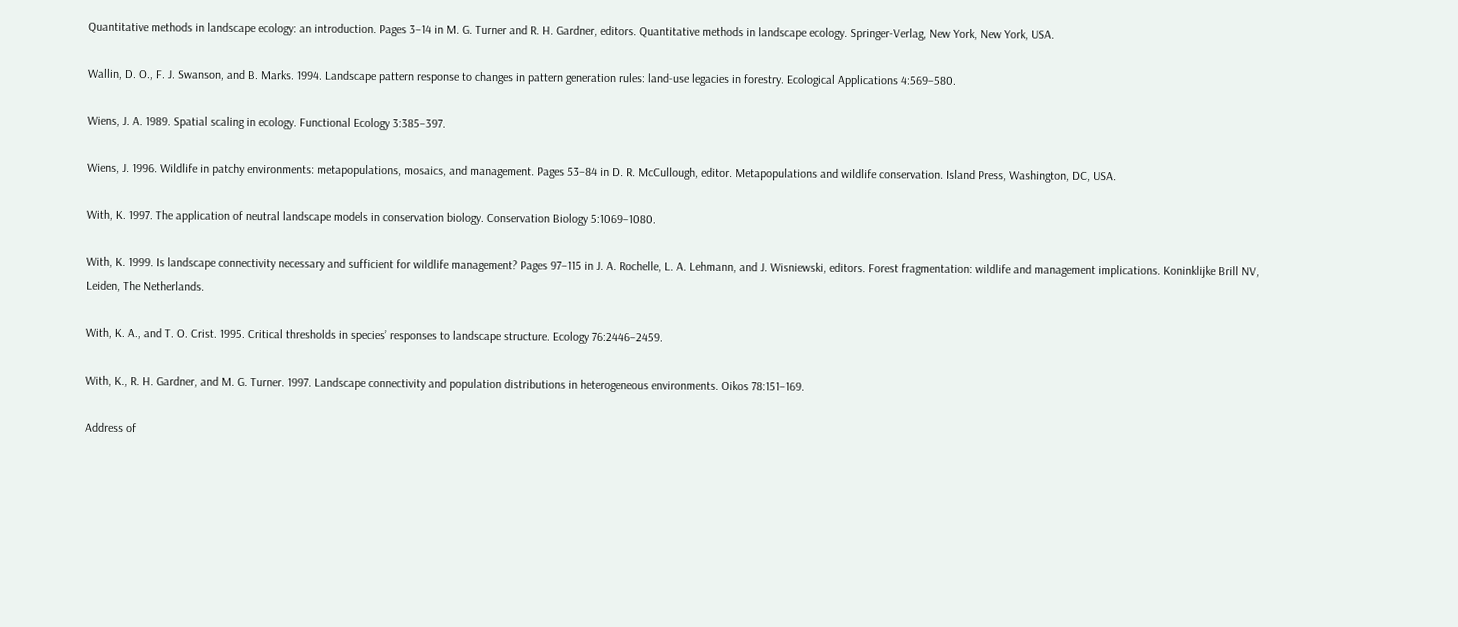Quantitative methods in landscape ecology: an introduction. Pages 3–14 in M. G. Turner and R. H. Gardner, editors. Quantitative methods in landscape ecology. Springer-Verlag, New York, New York, USA.

Wallin, D. O., F. J. Swanson, and B. Marks. 1994. Landscape pattern response to changes in pattern generation rules: land-use legacies in forestry. Ecological Applications 4:569–580.

Wiens, J. A. 1989. Spatial scaling in ecology. Functional Ecology 3:385–397.

Wiens, J. 1996. Wildlife in patchy environments: metapopulations, mosaics, and management. Pages 53–84 in D. R. McCullough, editor. Metapopulations and wildlife conservation. Island Press, Washington, DC, USA.

With, K. 1997. The application of neutral landscape models in conservation biology. Conservation Biology 5:1069–1080.

With, K. 1999. Is landscape connectivity necessary and sufficient for wildlife management? Pages 97–115 in J. A. Rochelle, L. A. Lehmann, and J. Wisniewski, editors. Forest fragmentation: wildlife and management implications. Koninklijke Brill NV, Leiden, The Netherlands.

With, K. A., and T. O. Crist. 1995. Critical thresholds in species’ responses to landscape structure. Ecology 76:2446–2459.

With, K., R. H. Gardner, and M. G. Turner. 1997. Landscape connectivity and population distributions in heterogeneous environments. Oikos 78:151–169.

Address of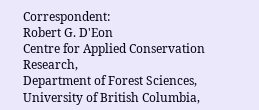Correspondent:
Robert G. D'Eon
Centre for Applied Conservation Research,
Department of Forest Sciences, University of British Columbia,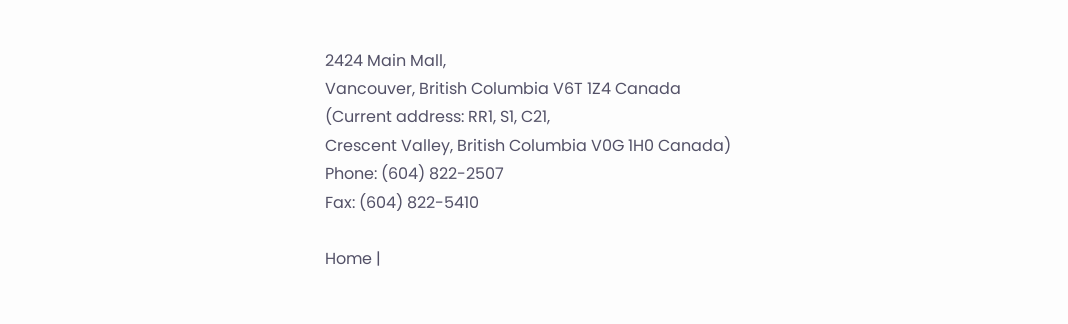2424 Main Mall,
Vancouver, British Columbia V6T 1Z4 Canada
(Current address: RR1, S1, C21,
Crescent Valley, British Columbia V0G 1H0 Canada)
Phone: (604) 822-2507
Fax: (604) 822-5410

Home |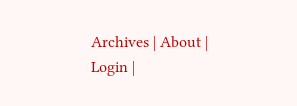Archives | About | Login |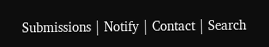Submissions | Notify | Contact | Search